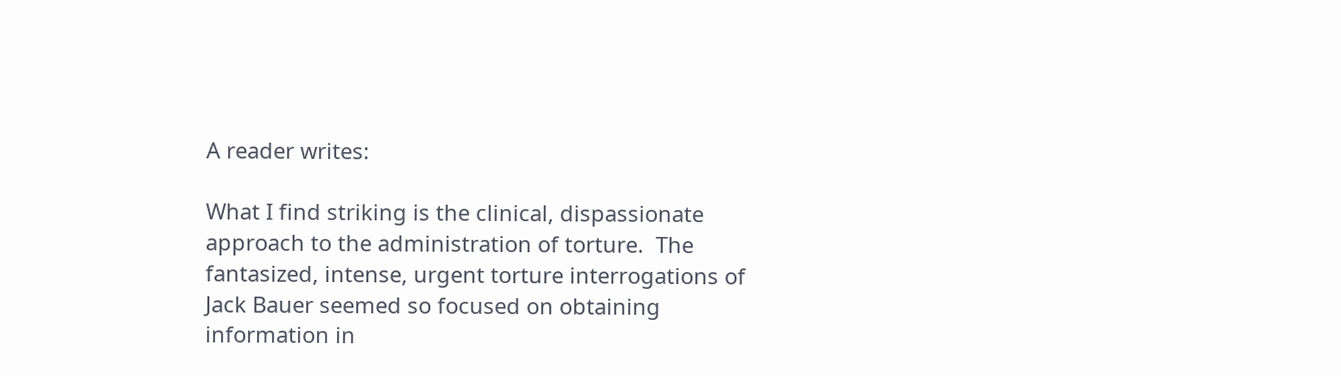A reader writes:

What I find striking is the clinical, dispassionate approach to the administration of torture.  The fantasized, intense, urgent torture interrogations of Jack Bauer seemed so focused on obtaining information in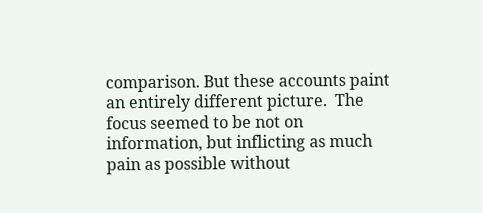comparison. But these accounts paint an entirely different picture.  The focus seemed to be not on information, but inflicting as much pain as possible without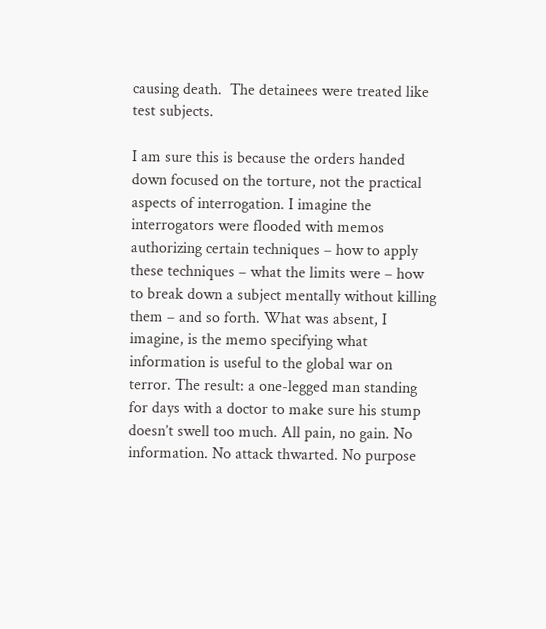causing death.  The detainees were treated like test subjects.

I am sure this is because the orders handed down focused on the torture, not the practical aspects of interrogation. I imagine the interrogators were flooded with memos authorizing certain techniques – how to apply these techniques – what the limits were – how to break down a subject mentally without killing them – and so forth. What was absent, I imagine, is the memo specifying what information is useful to the global war on terror. The result: a one-legged man standing for days with a doctor to make sure his stump doesn’t swell too much. All pain, no gain. No information. No attack thwarted. No purpose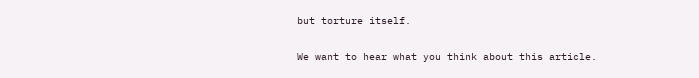but torture itself.

We want to hear what you think about this article.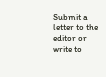Submit a letter to the editor or write to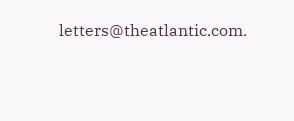letters@theatlantic.com.